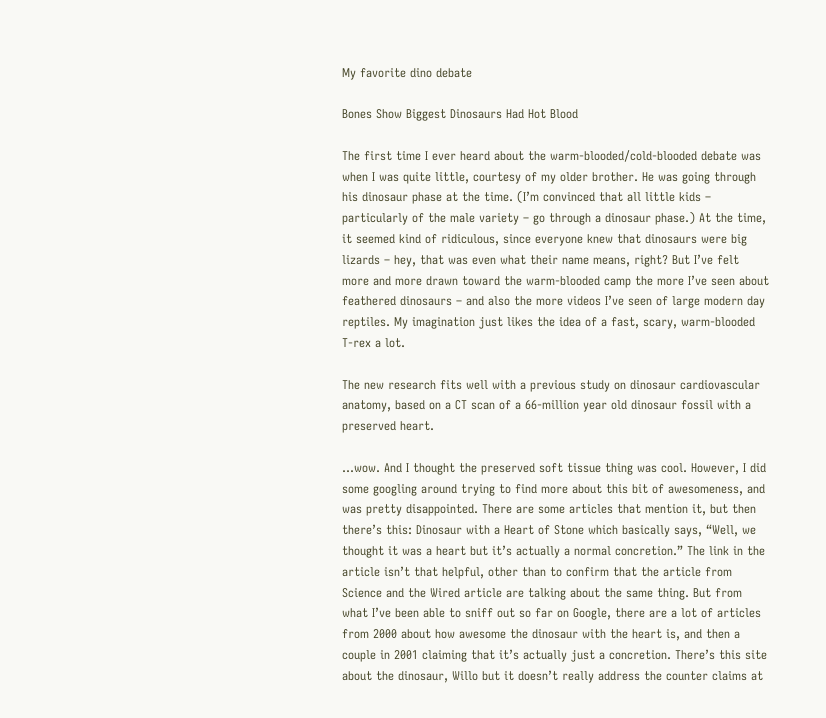My favorite dino debate

Bones Show Biggest Dinosaurs Had Hot Blood

The first time I ever heard about the warm-blooded/cold-blooded debate was when I was quite little, courtesy of my older brother. He was going through his dinosaur phase at the time. (I’m convinced that all little kids – particularly of the male variety – go through a dinosaur phase.) At the time, it seemed kind of ridiculous, since everyone knew that dinosaurs were big lizards – hey, that was even what their name means, right? But I’ve felt more and more drawn toward the warm-blooded camp the more I’ve seen about feathered dinosaurs – and also the more videos I’ve seen of large modern day reptiles. My imagination just likes the idea of a fast, scary, warm-blooded T-rex a lot.

The new research fits well with a previous study on dinosaur cardiovascular anatomy, based on a CT scan of a 66-million year old dinosaur fossil with a preserved heart.

…wow. And I thought the preserved soft tissue thing was cool. However, I did some googling around trying to find more about this bit of awesomeness, and was pretty disappointed. There are some articles that mention it, but then there’s this: Dinosaur with a Heart of Stone which basically says, “Well, we thought it was a heart but it’s actually a normal concretion.” The link in the article isn’t that helpful, other than to confirm that the article from Science and the Wired article are talking about the same thing. But from what I’ve been able to sniff out so far on Google, there are a lot of articles from 2000 about how awesome the dinosaur with the heart is, and then a couple in 2001 claiming that it’s actually just a concretion. There’s this site about the dinosaur, Willo but it doesn’t really address the counter claims at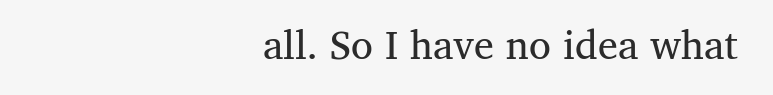all. So I have no idea what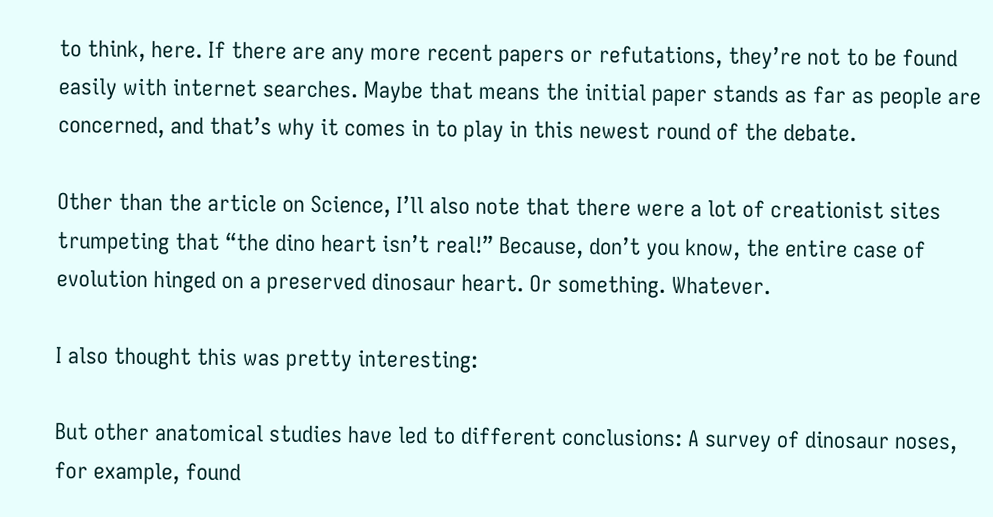to think, here. If there are any more recent papers or refutations, they’re not to be found easily with internet searches. Maybe that means the initial paper stands as far as people are concerned, and that’s why it comes in to play in this newest round of the debate.

Other than the article on Science, I’ll also note that there were a lot of creationist sites trumpeting that “the dino heart isn’t real!” Because, don’t you know, the entire case of evolution hinged on a preserved dinosaur heart. Or something. Whatever.

I also thought this was pretty interesting:

But other anatomical studies have led to different conclusions: A survey of dinosaur noses, for example, found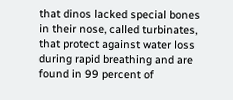that dinos lacked special bones in their nose, called turbinates, that protect against water loss during rapid breathing and are found in 99 percent of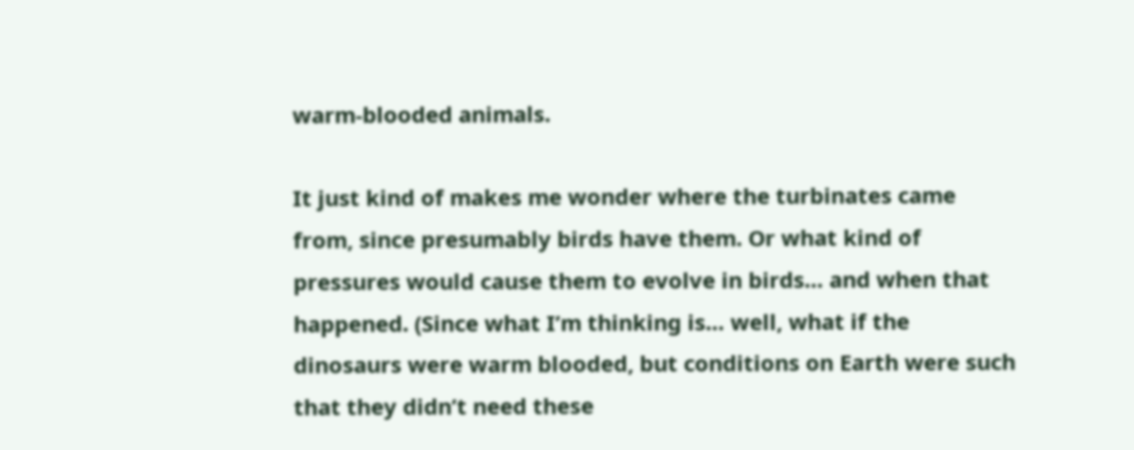warm-blooded animals.

It just kind of makes me wonder where the turbinates came from, since presumably birds have them. Or what kind of pressures would cause them to evolve in birds… and when that happened. (Since what I’m thinking is… well, what if the dinosaurs were warm blooded, but conditions on Earth were such that they didn’t need these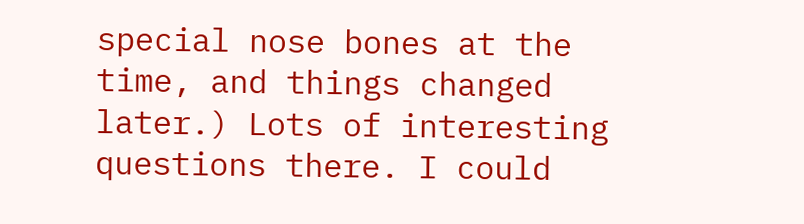special nose bones at the time, and things changed later.) Lots of interesting questions there. I could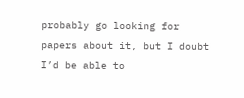probably go looking for papers about it, but I doubt I’d be able to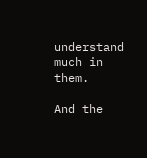understand much in them.

And the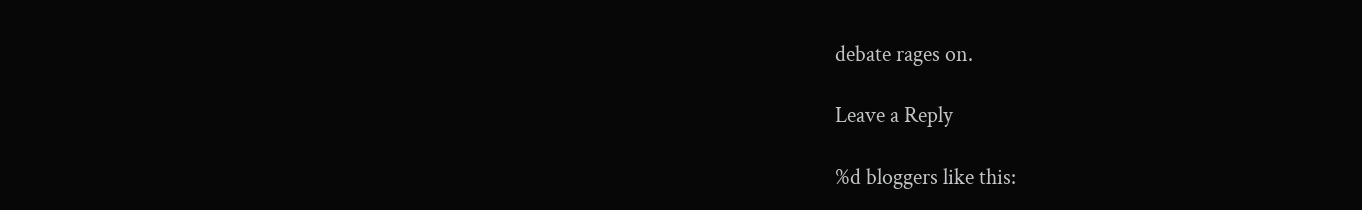debate rages on.

Leave a Reply

%d bloggers like this: